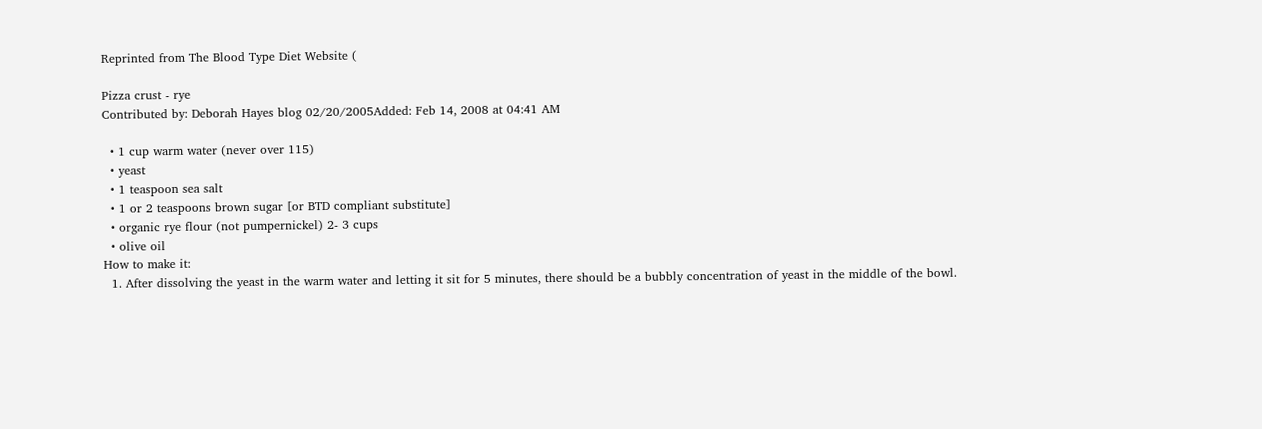Reprinted from The Blood Type Diet Website (

Pizza crust - rye
Contributed by: Deborah Hayes blog 02/20/2005Added: Feb 14, 2008 at 04:41 AM

  • 1 cup warm water (never over 115)
  • yeast
  • 1 teaspoon sea salt
  • 1 or 2 teaspoons brown sugar [or BTD compliant substitute]
  • organic rye flour (not pumpernickel) 2- 3 cups
  • olive oil
How to make it:
  1. After dissolving the yeast in the warm water and letting it sit for 5 minutes, there should be a bubbly concentration of yeast in the middle of the bowl.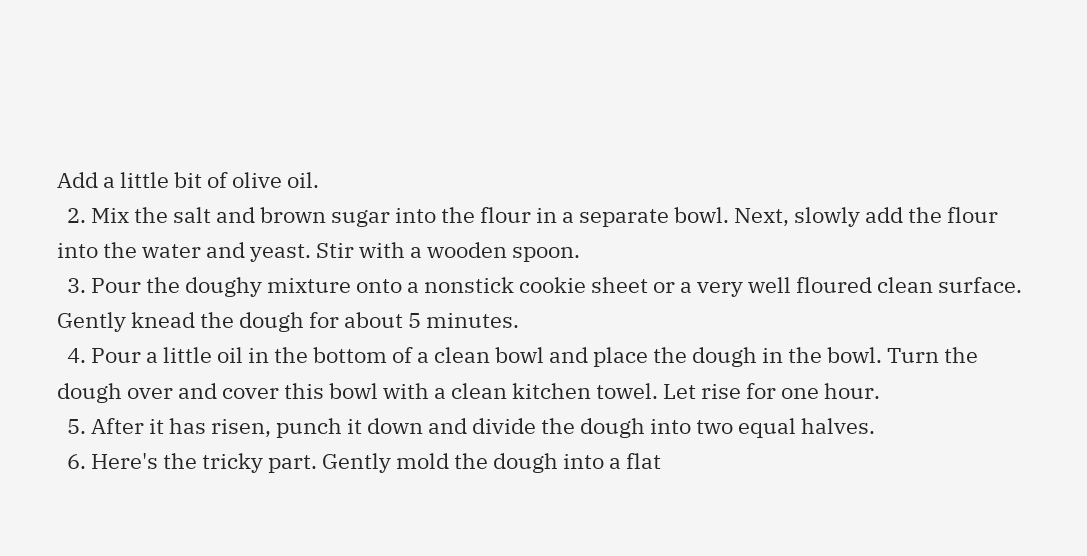Add a little bit of olive oil.
  2. Mix the salt and brown sugar into the flour in a separate bowl. Next, slowly add the flour into the water and yeast. Stir with a wooden spoon.
  3. Pour the doughy mixture onto a nonstick cookie sheet or a very well floured clean surface. Gently knead the dough for about 5 minutes.
  4. Pour a little oil in the bottom of a clean bowl and place the dough in the bowl. Turn the dough over and cover this bowl with a clean kitchen towel. Let rise for one hour.
  5. After it has risen, punch it down and divide the dough into two equal halves.
  6. Here's the tricky part. Gently mold the dough into a flat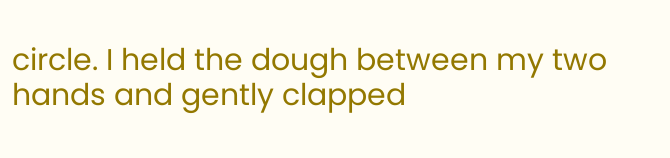circle. I held the dough between my two hands and gently clapped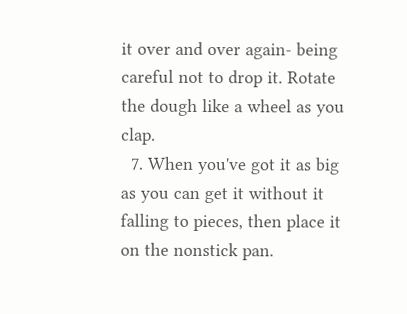it over and over again- being careful not to drop it. Rotate the dough like a wheel as you clap.
  7. When you've got it as big as you can get it without it falling to pieces, then place it on the nonstick pan.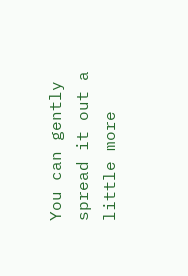You can gently spread it out a little more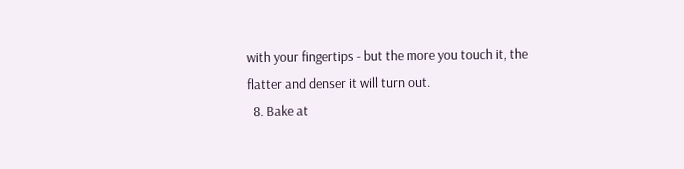with your fingertips - but the more you touch it, the flatter and denser it will turn out.
  8. Bake at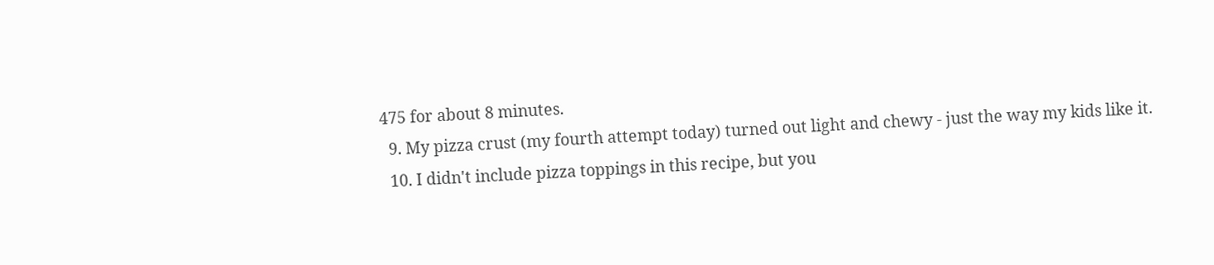475 for about 8 minutes.
  9. My pizza crust (my fourth attempt today) turned out light and chewy - just the way my kids like it.
  10. I didn't include pizza toppings in this recipe, but you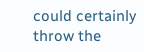could certainly throw the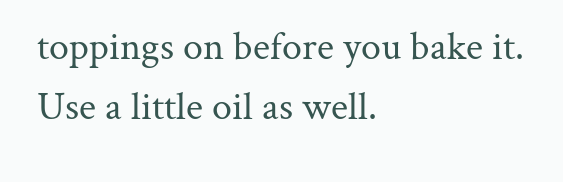toppings on before you bake it. Use a little oil as well.